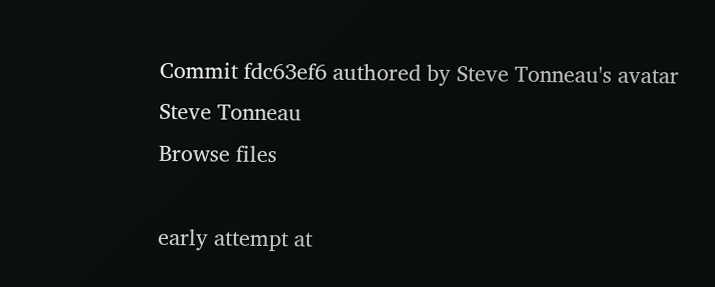Commit fdc63ef6 authored by Steve Tonneau's avatar Steve Tonneau
Browse files

early attempt at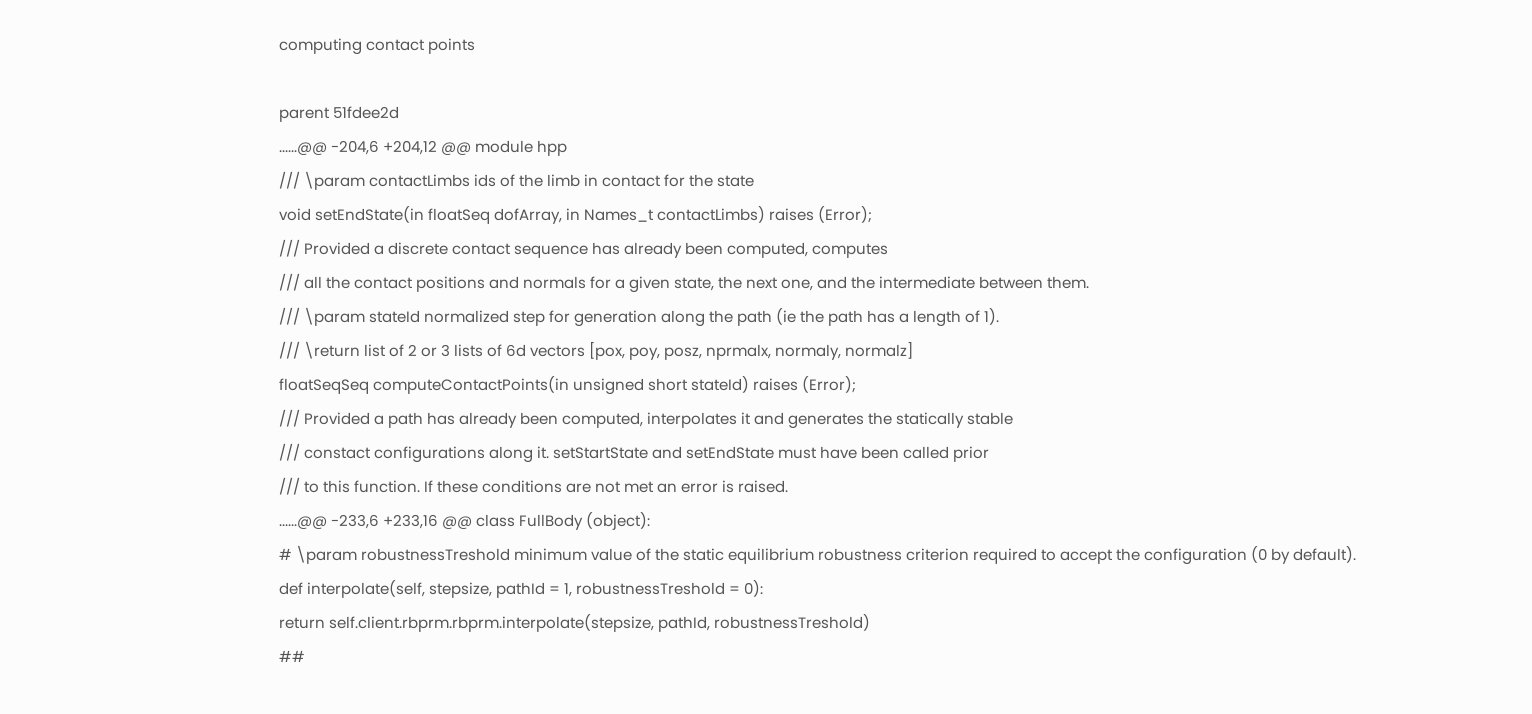computing contact points

parent 51fdee2d
......@@ -204,6 +204,12 @@ module hpp
/// \param contactLimbs ids of the limb in contact for the state
void setEndState(in floatSeq dofArray, in Names_t contactLimbs) raises (Error);
/// Provided a discrete contact sequence has already been computed, computes
/// all the contact positions and normals for a given state, the next one, and the intermediate between them.
/// \param stateId normalized step for generation along the path (ie the path has a length of 1).
/// \return list of 2 or 3 lists of 6d vectors [pox, poy, posz, nprmalx, normaly, normalz]
floatSeqSeq computeContactPoints(in unsigned short stateId) raises (Error);
/// Provided a path has already been computed, interpolates it and generates the statically stable
/// constact configurations along it. setStartState and setEndState must have been called prior
/// to this function. If these conditions are not met an error is raised.
......@@ -233,6 +233,16 @@ class FullBody (object):
# \param robustnessTreshold minimum value of the static equilibrium robustness criterion required to accept the configuration (0 by default).
def interpolate(self, stepsize, pathId = 1, robustnessTreshold = 0):
return self.client.rbprm.rbprm.interpolate(stepsize, pathId, robustnessTreshold)
##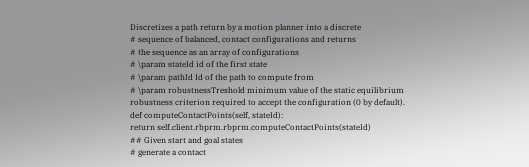Discretizes a path return by a motion planner into a discrete
# sequence of balanced, contact configurations and returns
# the sequence as an array of configurations
# \param stateId id of the first state
# \param pathId Id of the path to compute from
# \param robustnessTreshold minimum value of the static equilibrium robustness criterion required to accept the configuration (0 by default).
def computeContactPoints(self, stateId):
return self.client.rbprm.rbprm.computeContactPoints(stateId)
## Given start and goal states
# generate a contact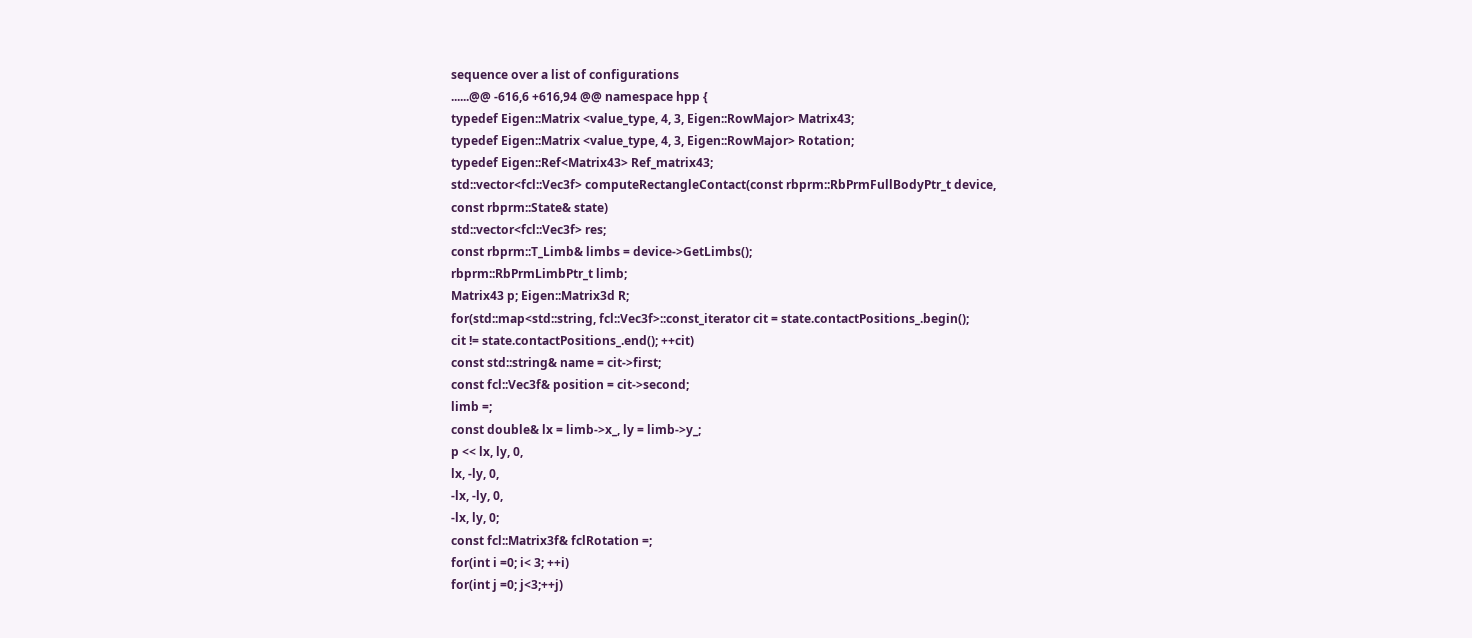sequence over a list of configurations
......@@ -616,6 +616,94 @@ namespace hpp {
typedef Eigen::Matrix <value_type, 4, 3, Eigen::RowMajor> Matrix43;
typedef Eigen::Matrix <value_type, 4, 3, Eigen::RowMajor> Rotation;
typedef Eigen::Ref<Matrix43> Ref_matrix43;
std::vector<fcl::Vec3f> computeRectangleContact(const rbprm::RbPrmFullBodyPtr_t device,
const rbprm::State& state)
std::vector<fcl::Vec3f> res;
const rbprm::T_Limb& limbs = device->GetLimbs();
rbprm::RbPrmLimbPtr_t limb;
Matrix43 p; Eigen::Matrix3d R;
for(std::map<std::string, fcl::Vec3f>::const_iterator cit = state.contactPositions_.begin();
cit != state.contactPositions_.end(); ++cit)
const std::string& name = cit->first;
const fcl::Vec3f& position = cit->second;
limb =;
const double& lx = limb->x_, ly = limb->y_;
p << lx, ly, 0,
lx, -ly, 0,
-lx, -ly, 0,
-lx, ly, 0;
const fcl::Matrix3f& fclRotation =;
for(int i =0; i< 3; ++i)
for(int j =0; j<3;++j)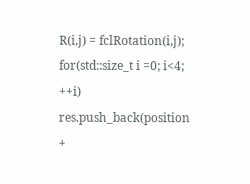R(i,j) = fclRotation(i,j);
for(std::size_t i =0; i<4; ++i)
res.push_back(position +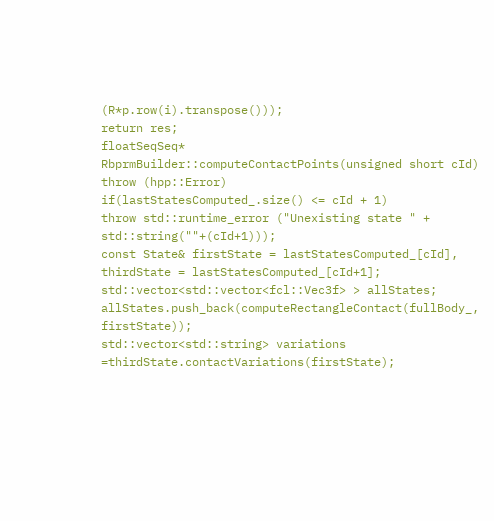(R*p.row(i).transpose()));
return res;
floatSeqSeq* RbprmBuilder::computeContactPoints(unsigned short cId) throw (hpp::Error)
if(lastStatesComputed_.size() <= cId + 1)
throw std::runtime_error ("Unexisting state " + std::string(""+(cId+1)));
const State& firstState = lastStatesComputed_[cId], thirdState = lastStatesComputed_[cId+1];
std::vector<std::vector<fcl::Vec3f> > allStates;
allStates.push_back(computeRectangleContact(fullBody_, firstState));
std::vector<std::string> variations =thirdState.contactVariations(firstState);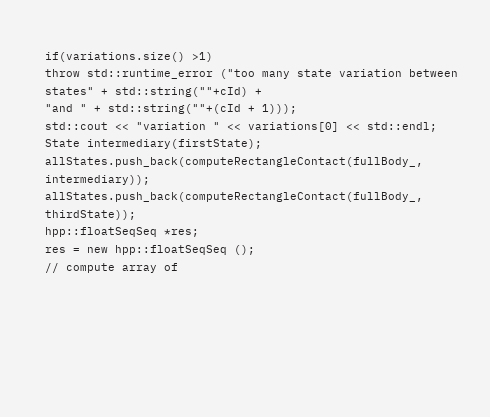if(variations.size() >1)
throw std::runtime_error ("too many state variation between states" + std::string(""+cId) +
"and " + std::string(""+(cId + 1)));
std::cout << "variation " << variations[0] << std::endl;
State intermediary(firstState);
allStates.push_back(computeRectangleContact(fullBody_, intermediary));
allStates.push_back(computeRectangleContact(fullBody_, thirdState));
hpp::floatSeqSeq *res;
res = new hpp::floatSeqSeq ();
// compute array of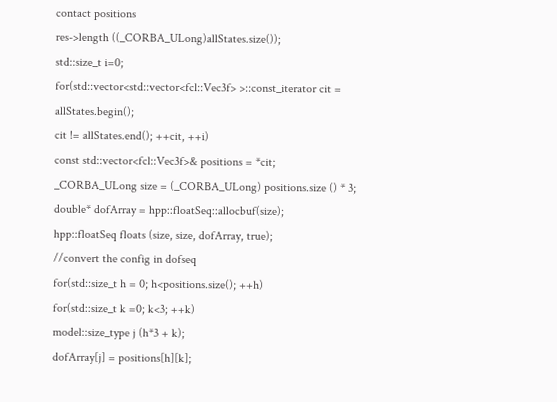contact positions
res->length ((_CORBA_ULong)allStates.size());
std::size_t i=0;
for(std::vector<std::vector<fcl::Vec3f> >::const_iterator cit = allStates.begin();
cit != allStates.end(); ++cit, ++i)
const std::vector<fcl::Vec3f>& positions = *cit;
_CORBA_ULong size = (_CORBA_ULong) positions.size () * 3;
double* dofArray = hpp::floatSeq::allocbuf(size);
hpp::floatSeq floats (size, size, dofArray, true);
//convert the config in dofseq
for(std::size_t h = 0; h<positions.size(); ++h)
for(std::size_t k =0; k<3; ++k)
model::size_type j (h*3 + k);
dofArray[j] = positions[h][k];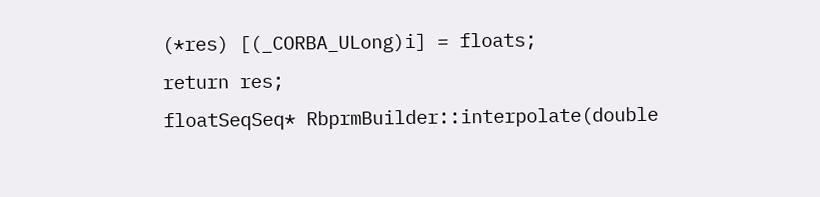(*res) [(_CORBA_ULong)i] = floats;
return res;
floatSeqSeq* RbprmBuilder::interpolate(double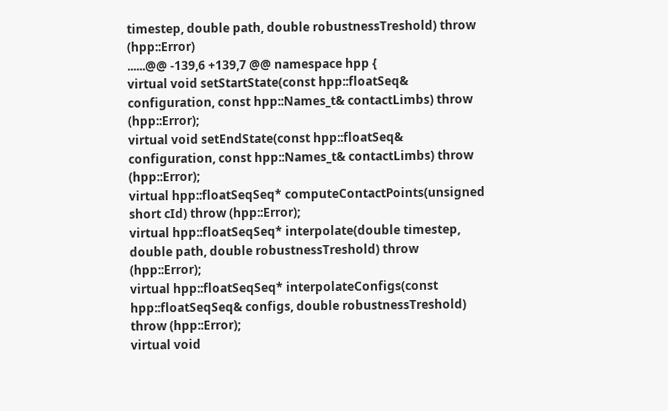timestep, double path, double robustnessTreshold) throw (hpp::Error)
......@@ -139,6 +139,7 @@ namespace hpp {
virtual void setStartState(const hpp::floatSeq& configuration, const hpp::Names_t& contactLimbs) throw (hpp::Error);
virtual void setEndState(const hpp::floatSeq& configuration, const hpp::Names_t& contactLimbs) throw (hpp::Error);
virtual hpp::floatSeqSeq* computeContactPoints(unsigned short cId) throw (hpp::Error);
virtual hpp::floatSeqSeq* interpolate(double timestep, double path, double robustnessTreshold) throw (hpp::Error);
virtual hpp::floatSeqSeq* interpolateConfigs(const hpp::floatSeqSeq& configs, double robustnessTreshold) throw (hpp::Error);
virtual void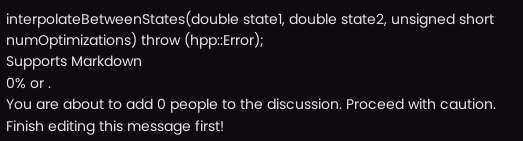interpolateBetweenStates(double state1, double state2, unsigned short numOptimizations) throw (hpp::Error);
Supports Markdown
0% or .
You are about to add 0 people to the discussion. Proceed with caution.
Finish editing this message first!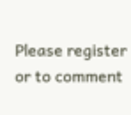Please register or to comment